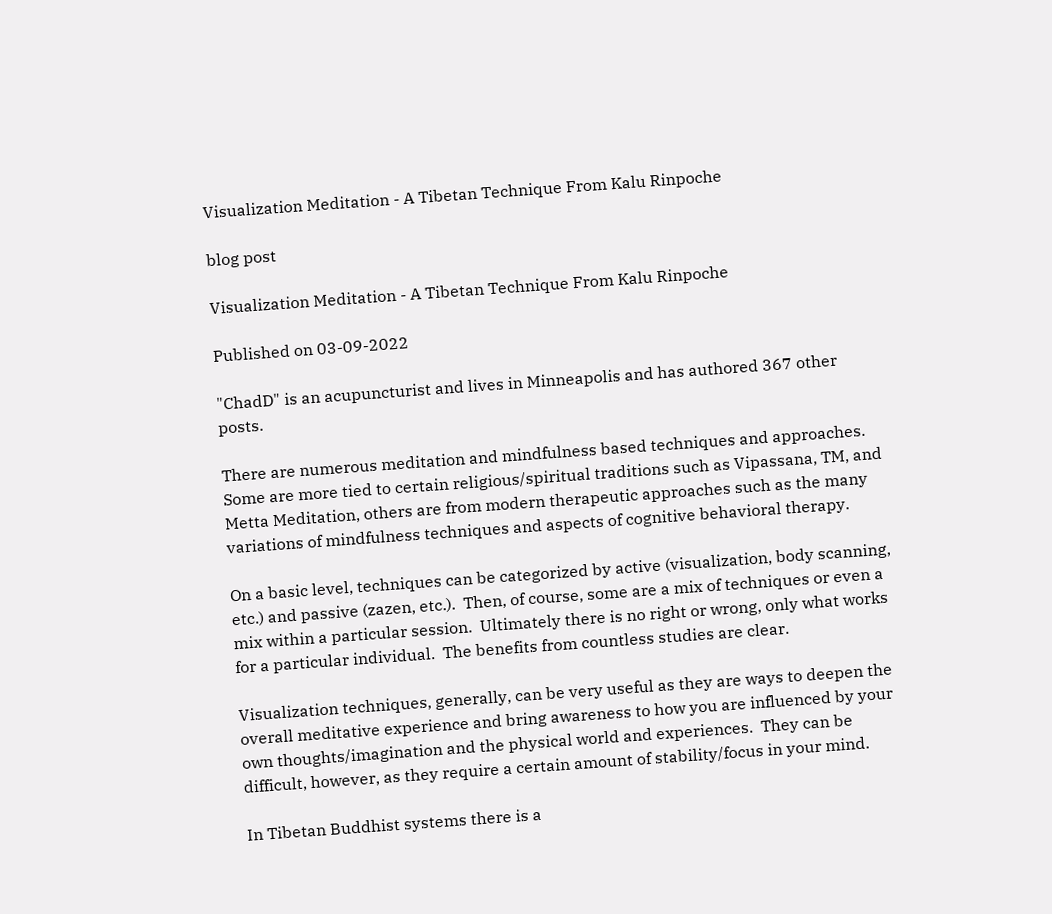Visualization Meditation - A Tibetan Technique From Kalu Rinpoche

blog post

Visualization Meditation - A Tibetan Technique From Kalu Rinpoche

Published on 03-09-2022

"ChadD" is an acupuncturist and lives in Minneapolis and has authored 367 other posts.

There are numerous meditation and mindfulness based techniques and approaches.  Some are more tied to certain religious/spiritual traditions such as Vipassana, TM, and Metta Meditation, others are from modern therapeutic approaches such as the many variations of mindfulness techniques and aspects of cognitive behavioral therapy.

On a basic level, techniques can be categorized by active (visualization, body scanning, etc.) and passive (zazen, etc.).  Then, of course, some are a mix of techniques or even a mix within a particular session.  Ultimately there is no right or wrong, only what works for a particular individual.  The benefits from countless studies are clear.

Visualization techniques, generally, can be very useful as they are ways to deepen the overall meditative experience and bring awareness to how you are influenced by your own thoughts/imagination and the physical world and experiences.  They can be difficult, however, as they require a certain amount of stability/focus in your mind.

In Tibetan Buddhist systems there is a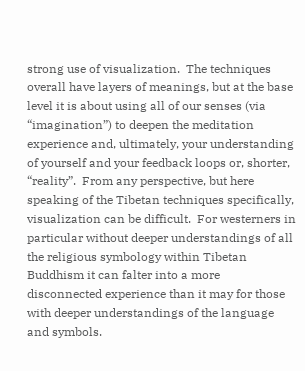strong use of visualization.  The techniques overall have layers of meanings, but at the base level it is about using all of our senses (via “imagination”) to deepen the meditation experience and, ultimately, your understanding of yourself and your feedback loops or, shorter, “reality”.  From any perspective, but here speaking of the Tibetan techniques specifically, visualization can be difficult.  For westerners in particular without deeper understandings of all the religious symbology within Tibetan Buddhism it can falter into a more disconnected experience than it may for those with deeper understandings of the language and symbols.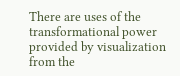There are uses of the transformational power provided by visualization from the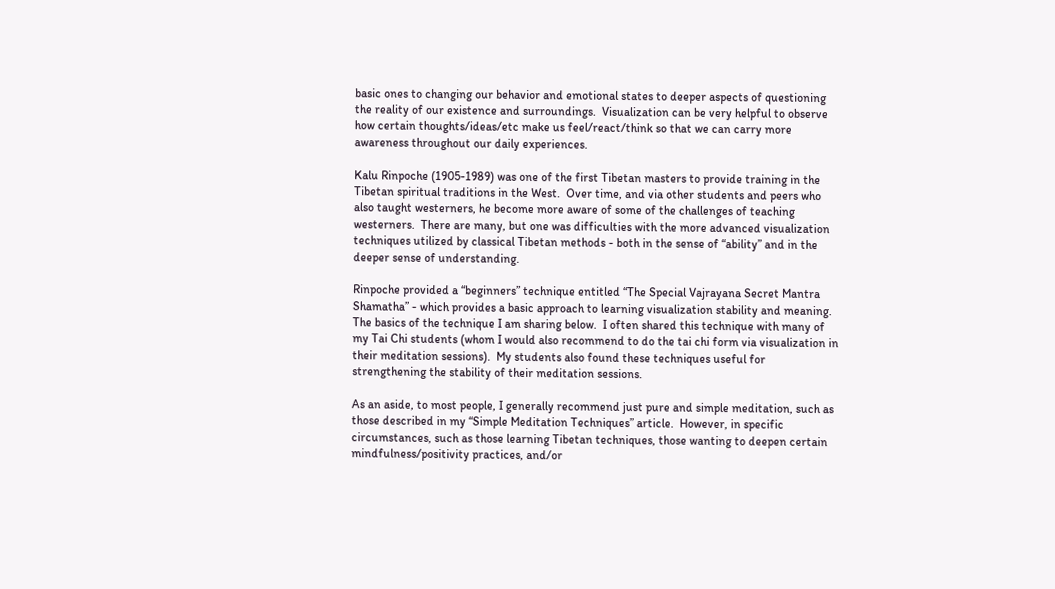basic ones to changing our behavior and emotional states to deeper aspects of questioning the reality of our existence and surroundings.  Visualization can be very helpful to observe how certain thoughts/ideas/etc make us feel/react/think so that we can carry more awareness throughout our daily experiences.

Kalu Rinpoche (1905-1989) was one of the first Tibetan masters to provide training in the Tibetan spiritual traditions in the West.  Over time, and via other students and peers who also taught westerners, he become more aware of some of the challenges of teaching westerners.  There are many, but one was difficulties with the more advanced visualization techniques utilized by classical Tibetan methods - both in the sense of “ability” and in the deeper sense of understanding.

Rinpoche provided a “beginners” technique entitled “The Special Vajrayana Secret Mantra Shamatha” - which provides a basic approach to learning visualization stability and meaning.  The basics of the technique I am sharing below.  I often shared this technique with many of my Tai Chi students (whom I would also recommend to do the tai chi form via visualization in their meditation sessions).  My students also found these techniques useful for strengthening the stability of their meditation sessions.

As an aside, to most people, I generally recommend just pure and simple meditation, such as those described in my “Simple Meditation Techniques” article.  However, in specific circumstances, such as those learning Tibetan techniques, those wanting to deepen certain mindfulness/positivity practices, and/or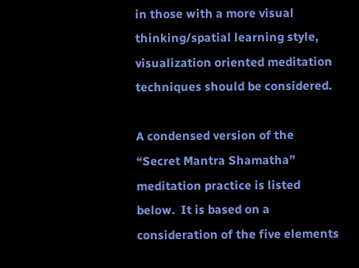in those with a more visual thinking/spatial learning style, visualization oriented meditation techniques should be considered.

A condensed version of the “Secret Mantra Shamatha” meditation practice is listed below.  It is based on a consideration of the five elements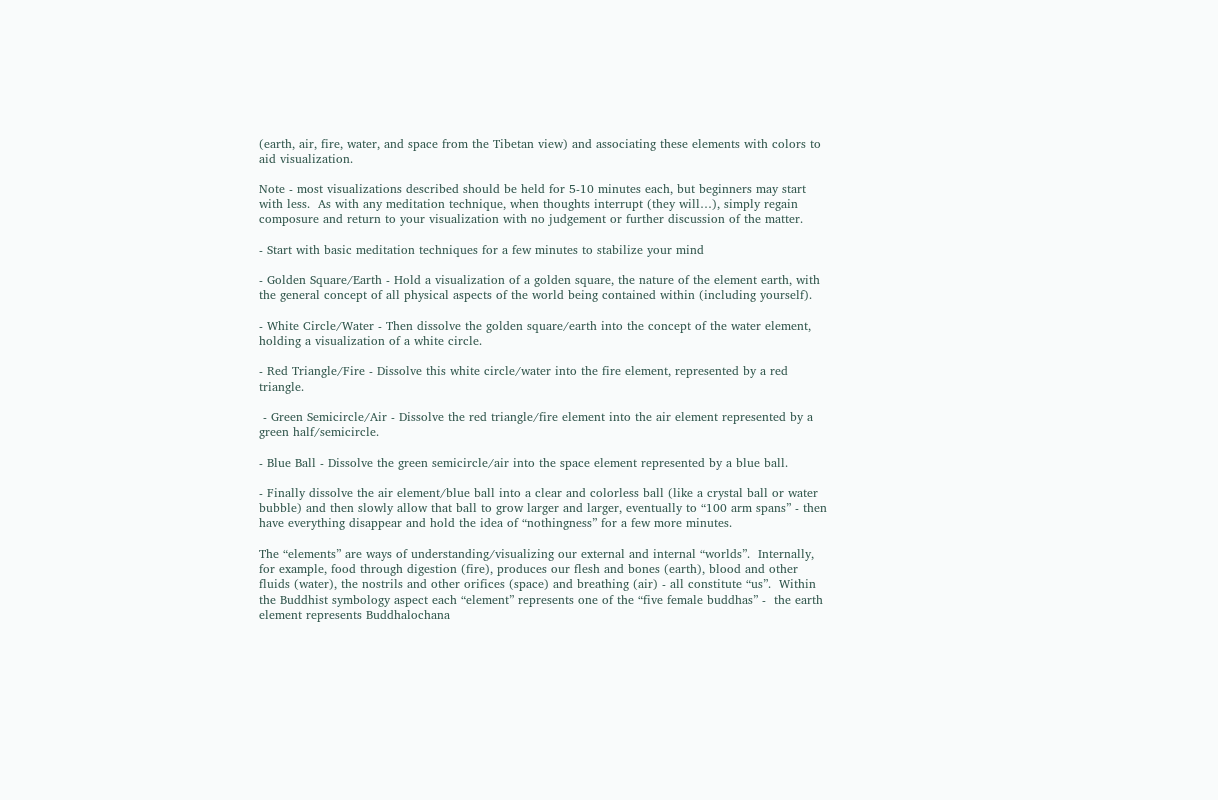(earth, air, fire, water, and space from the Tibetan view) and associating these elements with colors to aid visualization.

Note - most visualizations described should be held for 5-10 minutes each, but beginners may start with less.  As with any meditation technique, when thoughts interrupt (they will…), simply regain composure and return to your visualization with no judgement or further discussion of the matter.

- Start with basic meditation techniques for a few minutes to stabilize your mind

- Golden Square/Earth - Hold a visualization of a golden square, the nature of the element earth, with the general concept of all physical aspects of the world being contained within (including yourself).

- White Circle/Water - Then dissolve the golden square/earth into the concept of the water element, holding a visualization of a white circle.

- Red Triangle/Fire - Dissolve this white circle/water into the fire element, represented by a red triangle.

 - Green Semicircle/Air - Dissolve the red triangle/fire element into the air element represented by a green half/semicircle.

- Blue Ball - Dissolve the green semicircle/air into the space element represented by a blue ball.

- Finally dissolve the air element/blue ball into a clear and colorless ball (like a crystal ball or water bubble) and then slowly allow that ball to grow larger and larger, eventually to “100 arm spans” - then have everything disappear and hold the idea of “nothingness” for a few more minutes.

The “elements” are ways of understanding/visualizing our external and internal “worlds”.  Internally, for example, food through digestion (fire), produces our flesh and bones (earth), blood and other fluids (water), the nostrils and other orifices (space) and breathing (air) - all constitute “us”.  Within the Buddhist symbology aspect each “element” represents one of the “five female buddhas” -  the earth element represents Buddhalochana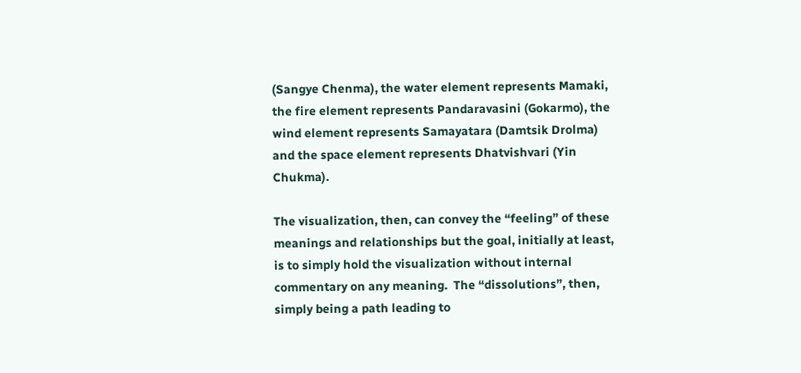(Sangye Chenma), the water element represents Mamaki, the fire element represents Pandaravasini (Gokarmo), the wind element represents Samayatara (Damtsik Drolma) and the space element represents Dhatvishvari (Yin Chukma).

The visualization, then, can convey the “feeling” of these meanings and relationships but the goal, initially at least, is to simply hold the visualization without internal commentary on any meaning.  The “dissolutions”, then, simply being a path leading to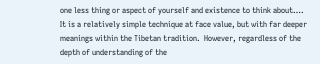one less thing or aspect of yourself and existence to think about….  It is a relatively simple technique at face value, but with far deeper meanings within the Tibetan tradition.  However, regardless of the depth of understanding of the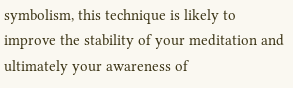symbolism, this technique is likely to improve the stability of your meditation and ultimately your awareness of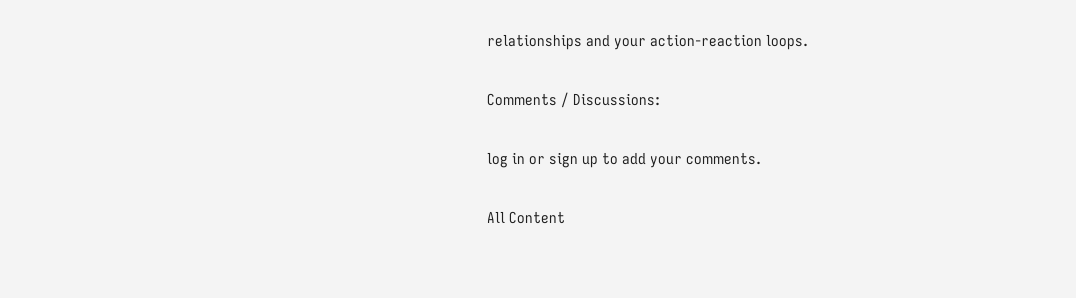relationships and your action-reaction loops.

Comments / Discussions:

log in or sign up to add your comments.

All Content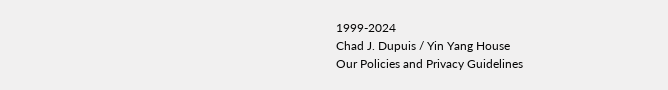1999-2024
Chad J. Dupuis / Yin Yang House
Our Policies and Privacy Guidelines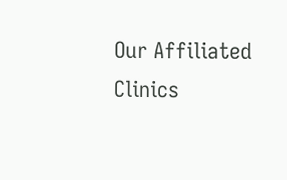Our Affiliated Clinics